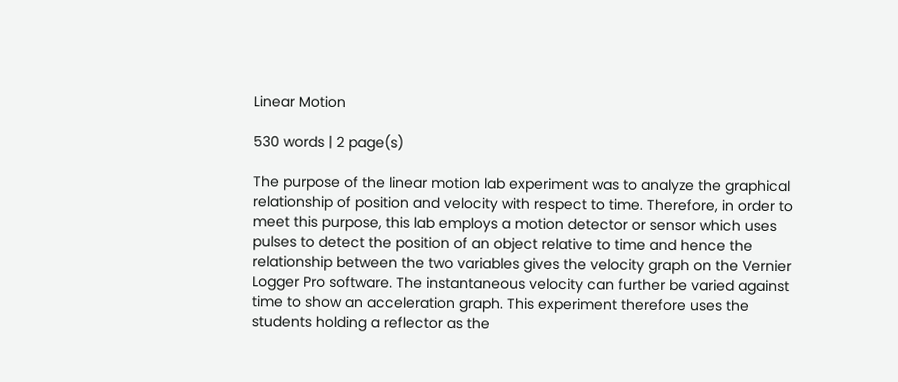Linear Motion

530 words | 2 page(s)

The purpose of the linear motion lab experiment was to analyze the graphical relationship of position and velocity with respect to time. Therefore, in order to meet this purpose, this lab employs a motion detector or sensor which uses pulses to detect the position of an object relative to time and hence the relationship between the two variables gives the velocity graph on the Vernier Logger Pro software. The instantaneous velocity can further be varied against time to show an acceleration graph. This experiment therefore uses the students holding a reflector as the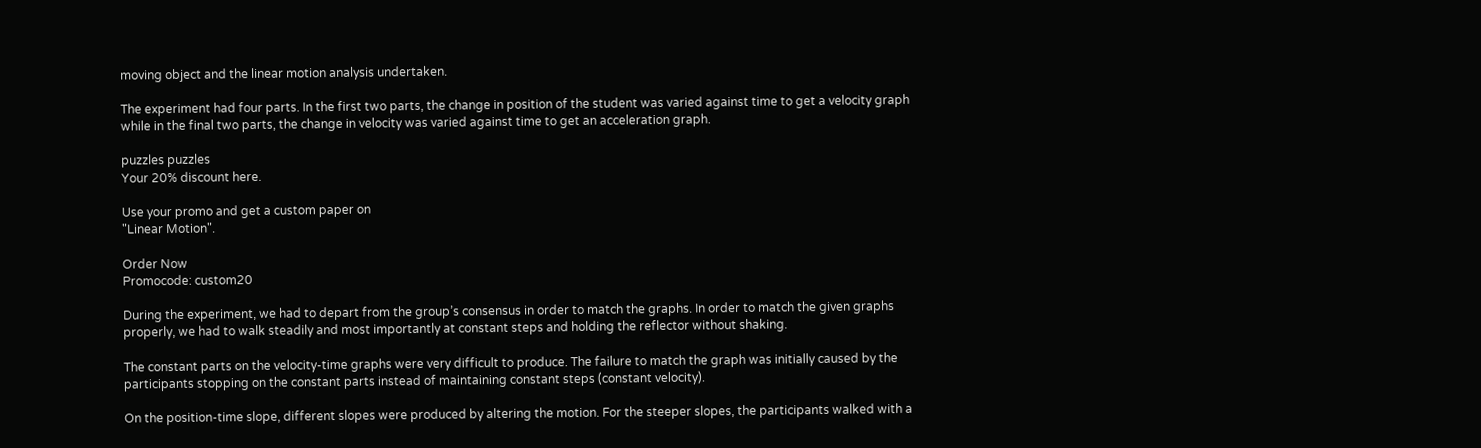moving object and the linear motion analysis undertaken.

The experiment had four parts. In the first two parts, the change in position of the student was varied against time to get a velocity graph while in the final two parts, the change in velocity was varied against time to get an acceleration graph.

puzzles puzzles
Your 20% discount here.

Use your promo and get a custom paper on
"Linear Motion".

Order Now
Promocode: custom20

During the experiment, we had to depart from the group’s consensus in order to match the graphs. In order to match the given graphs properly, we had to walk steadily and most importantly at constant steps and holding the reflector without shaking.

The constant parts on the velocity-time graphs were very difficult to produce. The failure to match the graph was initially caused by the participants stopping on the constant parts instead of maintaining constant steps (constant velocity).

On the position-time slope, different slopes were produced by altering the motion. For the steeper slopes, the participants walked with a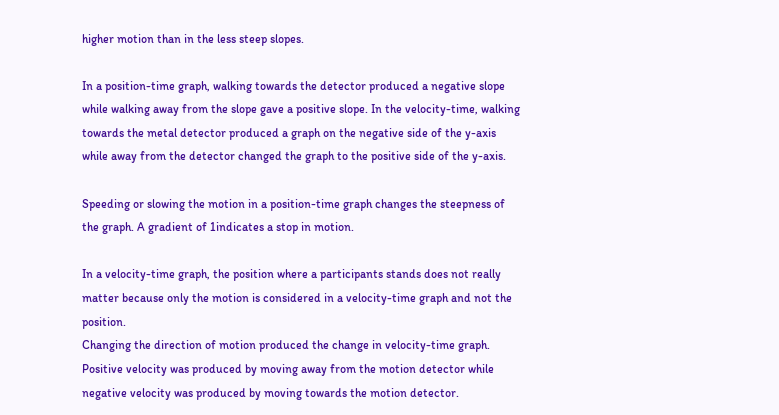higher motion than in the less steep slopes.

In a position-time graph, walking towards the detector produced a negative slope while walking away from the slope gave a positive slope. In the velocity-time, walking towards the metal detector produced a graph on the negative side of the y-axis while away from the detector changed the graph to the positive side of the y-axis.

Speeding or slowing the motion in a position-time graph changes the steepness of the graph. A gradient of 1indicates a stop in motion.

In a velocity-time graph, the position where a participants stands does not really matter because only the motion is considered in a velocity-time graph and not the position.
Changing the direction of motion produced the change in velocity-time graph. Positive velocity was produced by moving away from the motion detector while negative velocity was produced by moving towards the motion detector.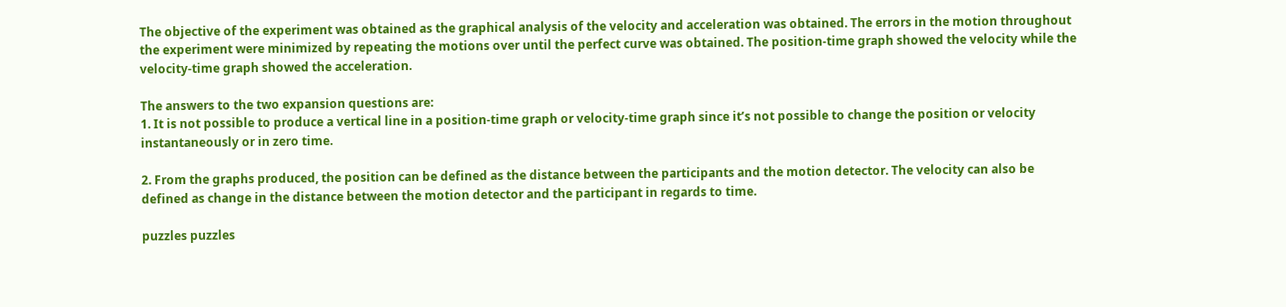The objective of the experiment was obtained as the graphical analysis of the velocity and acceleration was obtained. The errors in the motion throughout the experiment were minimized by repeating the motions over until the perfect curve was obtained. The position-time graph showed the velocity while the velocity-time graph showed the acceleration.

The answers to the two expansion questions are:
1. It is not possible to produce a vertical line in a position-time graph or velocity-time graph since it’s not possible to change the position or velocity instantaneously or in zero time.

2. From the graphs produced, the position can be defined as the distance between the participants and the motion detector. The velocity can also be defined as change in the distance between the motion detector and the participant in regards to time.

puzzles puzzles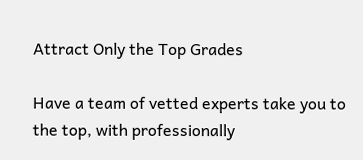Attract Only the Top Grades

Have a team of vetted experts take you to the top, with professionally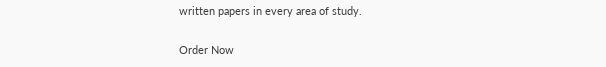written papers in every area of study.

Order Now